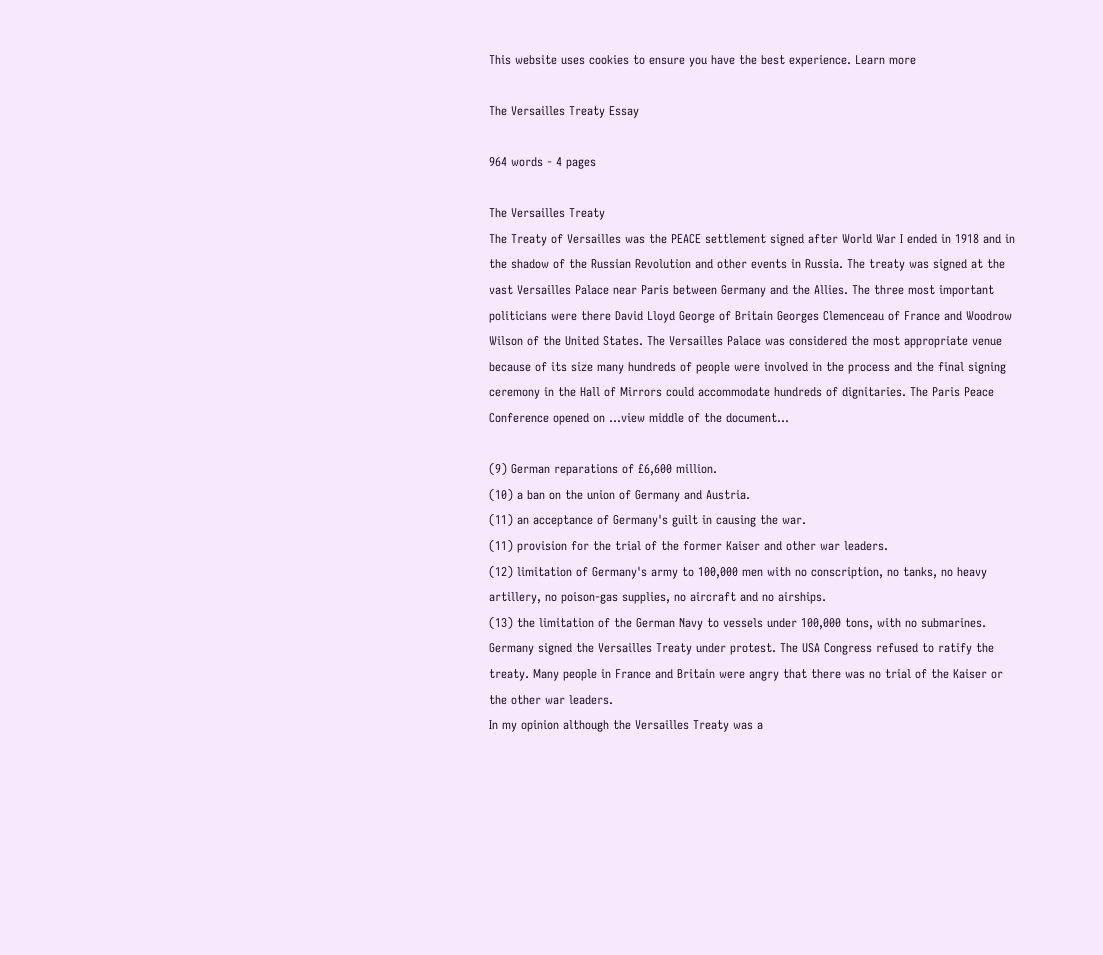This website uses cookies to ensure you have the best experience. Learn more

The Versailles Treaty Essay

964 words - 4 pages

The Versailles Treaty
The Treaty of Versailles was the PEACE settlement signed after World War I ended in 1918 and in the shadow of the Russian Revolution and other events in Russia. The treaty was signed at the vast Versailles Palace near Paris between Germany and the Allies. The three most important politicians were there David Lloyd George of Britain Georges Clemenceau of France and Woodrow Wilson of the United States. The Versailles Palace was considered the most appropriate venue because of its size many hundreds of people were involved in the process and the final signing ceremony in the Hall of Mirrors could accommodate hundreds of dignitaries. The Paris Peace Conference opened on ...view middle of the document...

(9) German reparations of £6,600 million.
(10) a ban on the union of Germany and Austria.
(11) an acceptance of Germany's guilt in causing the war.
(11) provision for the trial of the former Kaiser and other war leaders.
(12) limitation of Germany's army to 100,000 men with no conscription, no tanks, no heavy artillery, no poison-gas supplies, no aircraft and no airships.
(13) the limitation of the German Navy to vessels under 100,000 tons, with no submarines.
Germany signed the Versailles Treaty under protest. The USA Congress refused to ratify the treaty. Many people in France and Britain were angry that there was no trial of the Kaiser or the other war leaders.
In my opinion although the Versailles Treaty was a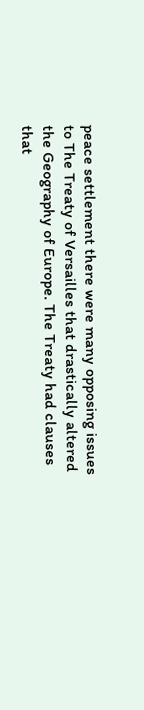peace settlement there were many opposing issues to The Treaty of Versailles that drastically altered the Geography of Europe. The Treaty had clauses that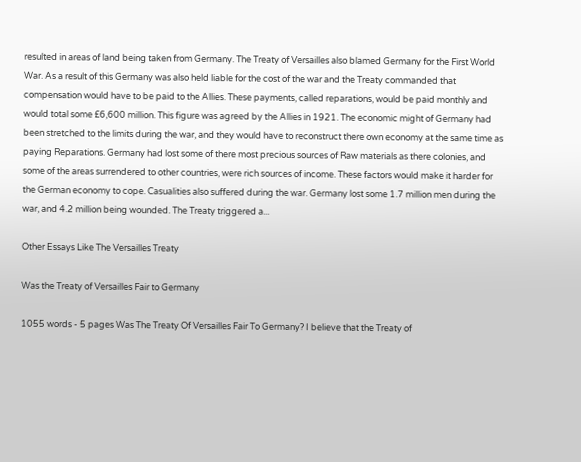resulted in areas of land being taken from Germany. The Treaty of Versailles also blamed Germany for the First World War. As a result of this Germany was also held liable for the cost of the war and the Treaty commanded that compensation would have to be paid to the Allies. These payments, called reparations, would be paid monthly and would total some £6,600 million. This figure was agreed by the Allies in 1921. The economic might of Germany had been stretched to the limits during the war, and they would have to reconstruct there own economy at the same time as paying Reparations. Germany had lost some of there most precious sources of Raw materials as there colonies, and some of the areas surrendered to other countries, were rich sources of income. These factors would make it harder for the German economy to cope. Casualities also suffered during the war. Germany lost some 1.7 million men during the war, and 4.2 million being wounded. The Treaty triggered a...

Other Essays Like The Versailles Treaty

Was the Treaty of Versailles Fair to Germany

1055 words - 5 pages Was The Treaty Of Versailles Fair To Germany? I believe that the Treaty of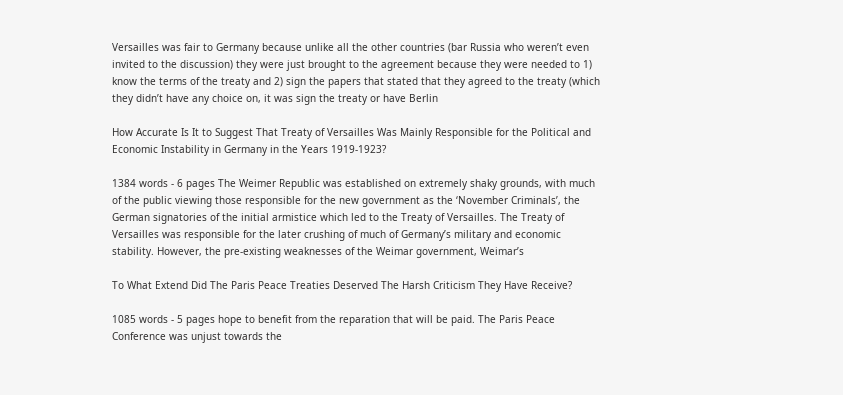Versailles was fair to Germany because unlike all the other countries (bar Russia who weren’t even invited to the discussion) they were just brought to the agreement because they were needed to 1) know the terms of the treaty and 2) sign the papers that stated that they agreed to the treaty (which they didn’t have any choice on, it was sign the treaty or have Berlin

How Accurate Is It to Suggest That Treaty of Versailles Was Mainly Responsible for the Political and Economic Instability in Germany in the Years 1919-1923?

1384 words - 6 pages The Weimer Republic was established on extremely shaky grounds, with much of the public viewing those responsible for the new government as the ‘November Criminals’, the German signatories of the initial armistice which led to the Treaty of Versailles. The Treaty of Versailles was responsible for the later crushing of much of Germany’s military and economic stability. However, the pre-existing weaknesses of the Weimar government, Weimar’s

To What Extend Did The Paris Peace Treaties Deserved The Harsh Criticism They Have Receive?

1085 words - 5 pages hope to benefit from the reparation that will be paid. The Paris Peace Conference was unjust towards the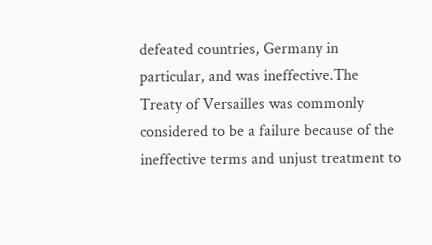defeated countries, Germany in particular, and was ineffective.The Treaty of Versailles was commonly considered to be a failure because of the ineffective terms and unjust treatment to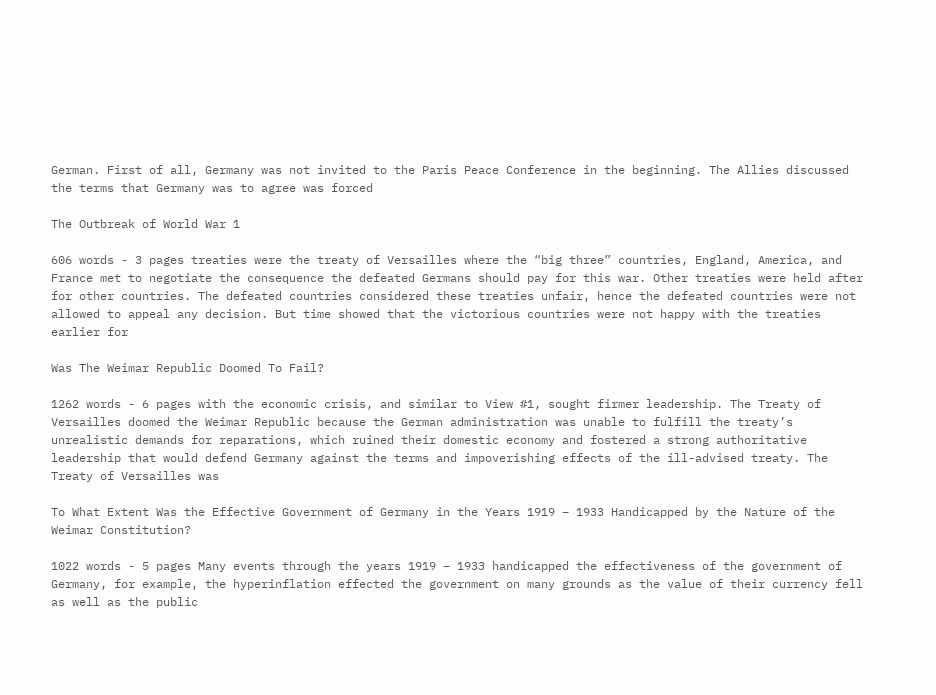German. First of all, Germany was not invited to the Paris Peace Conference in the beginning. The Allies discussed the terms that Germany was to agree was forced

The Outbreak of World War 1

606 words - 3 pages treaties were the treaty of Versailles where the “big three” countries, England, America, and France met to negotiate the consequence the defeated Germans should pay for this war. Other treaties were held after for other countries. The defeated countries considered these treaties unfair, hence the defeated countries were not allowed to appeal any decision. But time showed that the victorious countries were not happy with the treaties earlier for

Was The Weimar Republic Doomed To Fail?

1262 words - 6 pages with the economic crisis, and similar to View #1, sought firmer leadership. The Treaty of Versailles doomed the Weimar Republic because the German administration was unable to fulfill the treaty’s unrealistic demands for reparations, which ruined their domestic economy and fostered a strong authoritative leadership that would defend Germany against the terms and impoverishing effects of the ill-advised treaty. The Treaty of Versailles was

To What Extent Was the Effective Government of Germany in the Years 1919 – 1933 Handicapped by the Nature of the Weimar Constitution?

1022 words - 5 pages Many events through the years 1919 – 1933 handicapped the effectiveness of the government of Germany, for example, the hyperinflation effected the government on many grounds as the value of their currency fell as well as the public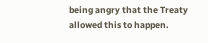being angry that the Treaty allowed this to happen.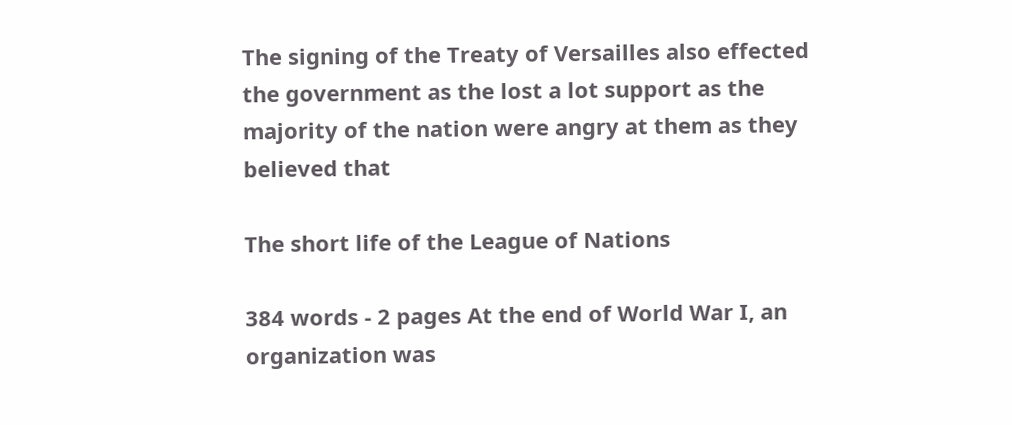The signing of the Treaty of Versailles also effected the government as the lost a lot support as the majority of the nation were angry at them as they believed that

The short life of the League of Nations

384 words - 2 pages At the end of World War I, an organization was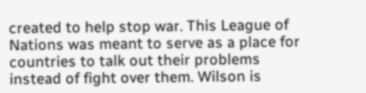created to help stop war. This League of Nations was meant to serve as a place for countries to talk out their problems instead of fight over them. Wilson is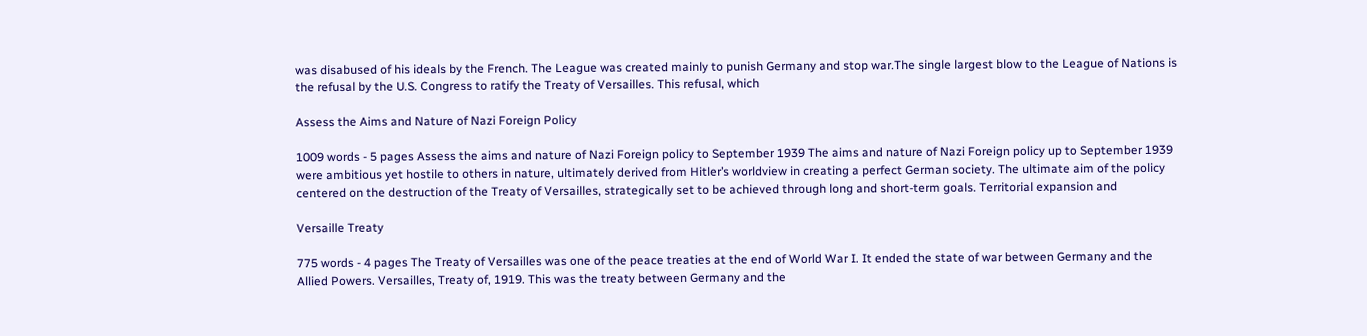was disabused of his ideals by the French. The League was created mainly to punish Germany and stop war.The single largest blow to the League of Nations is the refusal by the U.S. Congress to ratify the Treaty of Versailles. This refusal, which

Assess the Aims and Nature of Nazi Foreign Policy

1009 words - 5 pages Assess the aims and nature of Nazi Foreign policy to September 1939 The aims and nature of Nazi Foreign policy up to September 1939 were ambitious yet hostile to others in nature, ultimately derived from Hitler’s worldview in creating a perfect German society. The ultimate aim of the policy centered on the destruction of the Treaty of Versailles, strategically set to be achieved through long and short-term goals. Territorial expansion and

Versaille Treaty

775 words - 4 pages The Treaty of Versailles was one of the peace treaties at the end of World War I. It ended the state of war between Germany and the Allied Powers. Versailles, Treaty of, 1919. This was the treaty between Germany and the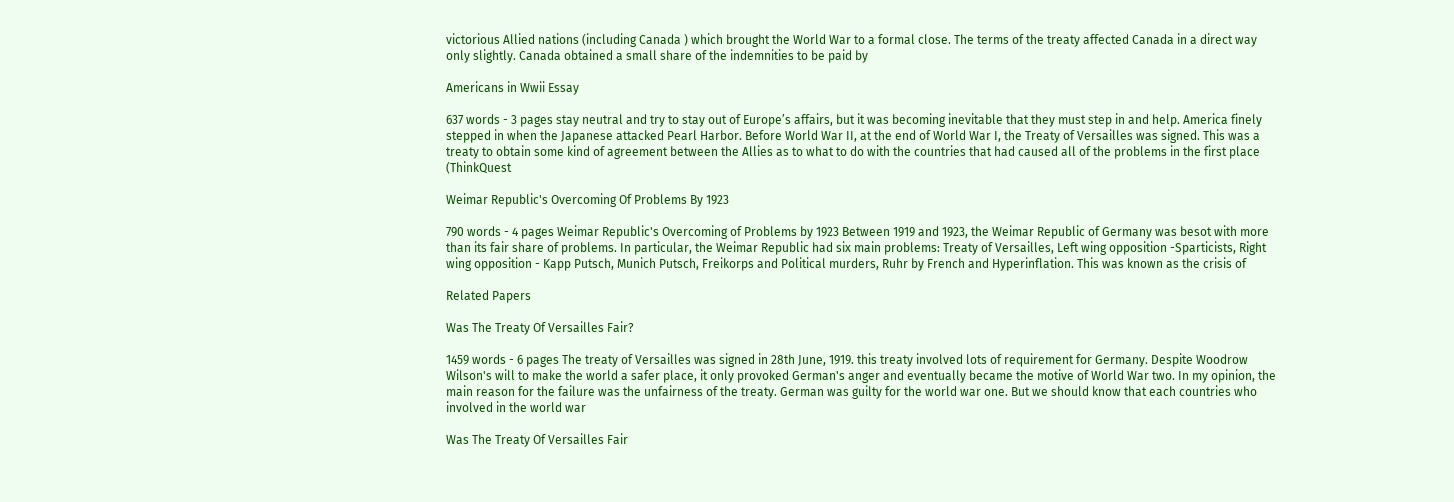victorious Allied nations (including Canada ) which brought the World War to a formal close. The terms of the treaty affected Canada in a direct way only slightly. Canada obtained a small share of the indemnities to be paid by

Americans in Wwii Essay

637 words - 3 pages stay neutral and try to stay out of Europe’s affairs, but it was becoming inevitable that they must step in and help. America finely stepped in when the Japanese attacked Pearl Harbor. Before World War II, at the end of World War I, the Treaty of Versailles was signed. This was a treaty to obtain some kind of agreement between the Allies as to what to do with the countries that had caused all of the problems in the first place (ThinkQuest

Weimar Republic's Overcoming Of Problems By 1923

790 words - 4 pages Weimar Republic's Overcoming of Problems by 1923 Between 1919 and 1923, the Weimar Republic of Germany was besot with more than its fair share of problems. In particular, the Weimar Republic had six main problems: Treaty of Versailles, Left wing opposition -Sparticists, Right wing opposition - Kapp Putsch, Munich Putsch, Freikorps and Political murders, Ruhr by French and Hyperinflation. This was known as the crisis of

Related Papers

Was The Treaty Of Versailles Fair?

1459 words - 6 pages The treaty of Versailles was signed in 28th June, 1919. this treaty involved lots of requirement for Germany. Despite Woodrow Wilson's will to make the world a safer place, it only provoked German's anger and eventually became the motive of World War two. In my opinion, the main reason for the failure was the unfairness of the treaty. German was guilty for the world war one. But we should know that each countries who involved in the world war

Was The Treaty Of Versailles Fair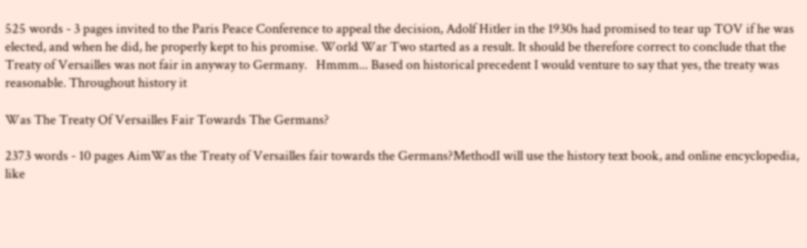525 words - 3 pages invited to the Paris Peace Conference to appeal the decision, Adolf Hitler in the 1930s had promised to tear up TOV if he was elected, and when he did, he properly kept to his promise. World War Two started as a result. It should be therefore correct to conclude that the Treaty of Versailles was not fair in anyway to Germany.   Hmmm... Based on historical precedent I would venture to say that yes, the treaty was reasonable. Throughout history it

Was The Treaty Of Versailles Fair Towards The Germans?

2373 words - 10 pages AimWas the Treaty of Versailles fair towards the Germans?MethodI will use the history text book, and online encyclopedia, like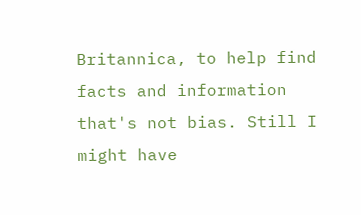Britannica, to help find facts and information that's not bias. Still I might have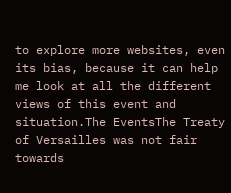to explore more websites, even its bias, because it can help me look at all the different views of this event and situation.The EventsThe Treaty of Versailles was not fair towards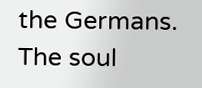the Germans. The soul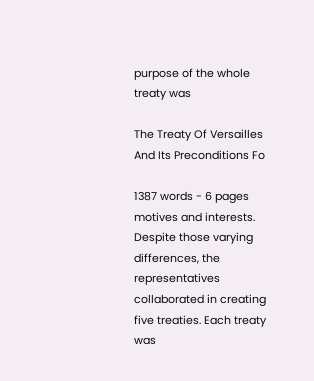purpose of the whole treaty was

The Treaty Of Versailles And Its Preconditions Fo

1387 words - 6 pages motives and interests. Despite those varying differences, the representatives collaborated in creating five treaties. Each treaty was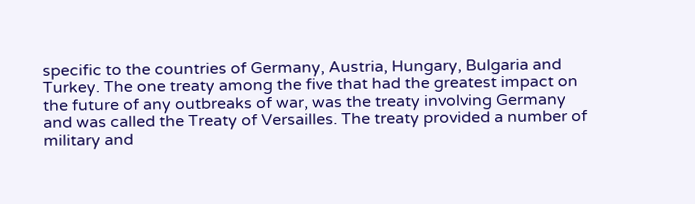specific to the countries of Germany, Austria, Hungary, Bulgaria and Turkey. The one treaty among the five that had the greatest impact on the future of any outbreaks of war, was the treaty involving Germany and was called the Treaty of Versailles. The treaty provided a number of military and